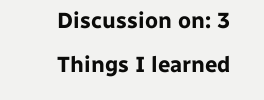Discussion on: 3 Things I learned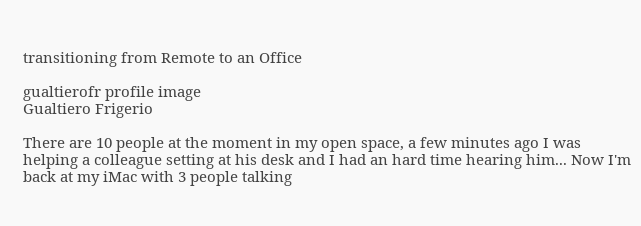transitioning from Remote to an Office

gualtierofr profile image
Gualtiero Frigerio

There are 10 people at the moment in my open space, a few minutes ago I was helping a colleague setting at his desk and I had an hard time hearing him... Now I'm back at my iMac with 3 people talking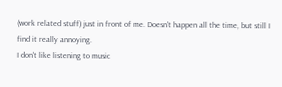(work related stuff) just in front of me. Doesn't happen all the time, but still I find it really annoying.
I don't like listening to music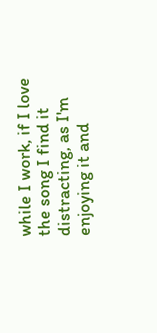while I work, if I love the song I find it distracting, as I'm enjoying it and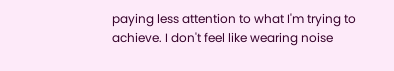paying less attention to what I'm trying to achieve. I don't feel like wearing noise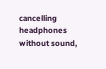cancelling headphones without sound,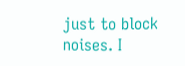just to block noises. I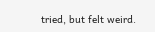tried, but felt weird.